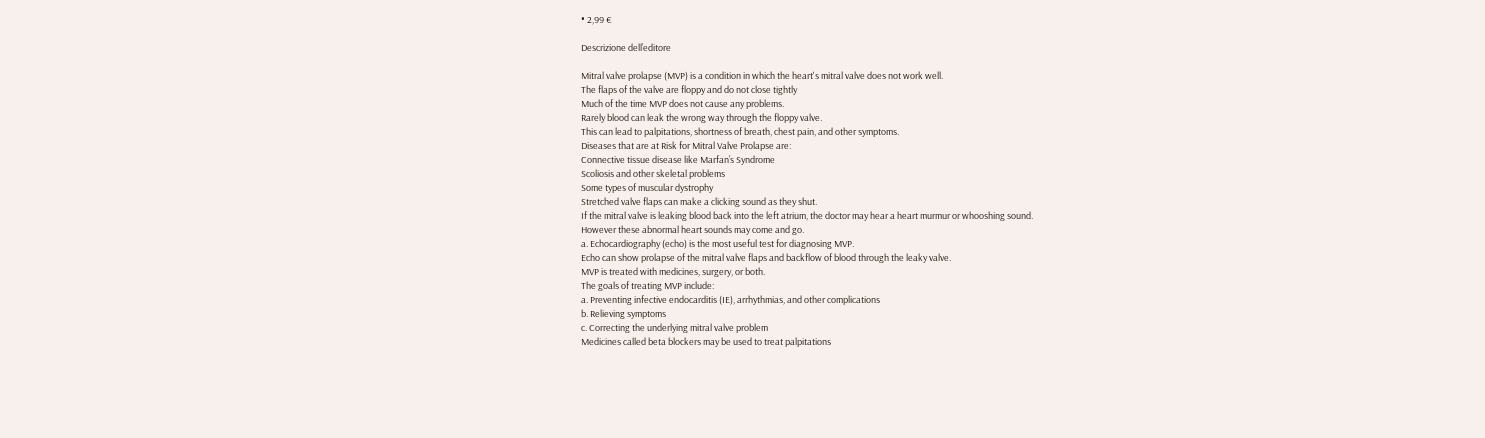• 2,99 €

Descrizione dell’editore

Mitral valve prolapse (MVP) is a condition in which the heart's mitral valve does not work well.
The flaps of the valve are floppy and do not close tightly
Much of the time MVP does not cause any problems.
Rarely blood can leak the wrong way through the floppy valve.
This can lead to palpitations, shortness of breath, chest pain, and other symptoms.
Diseases that are at Risk for Mitral Valve Prolapse are:
Connective tissue disease like Marfan’s Syndrome
Scoliosis and other skeletal problems
Some types of muscular dystrophy
Stretched valve flaps can make a clicking sound as they shut.
If the mitral valve is leaking blood back into the left atrium, the doctor may hear a heart murmur or whooshing sound.
However these abnormal heart sounds may come and go.
a. Echocardiography (echo) is the most useful test for diagnosing MVP.
Echo can show prolapse of the mitral valve flaps and backflow of blood through the leaky valve.
MVP is treated with medicines, surgery, or both.
The goals of treating MVP include:
a. Preventing infective endocarditis (IE), arrhythmias, and other complications
b. Relieving symptoms
c. Correcting the underlying mitral valve problem
Medicines called beta blockers may be used to treat palpitations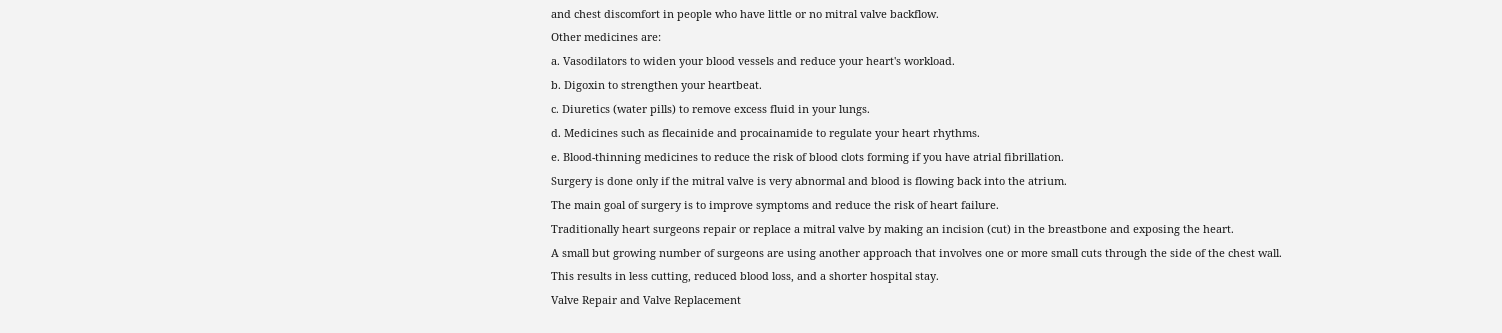and chest discomfort in people who have little or no mitral valve backflow.
Other medicines are:
a. Vasodilators to widen your blood vessels and reduce your heart's workload.
b. Digoxin to strengthen your heartbeat.
c. Diuretics (water pills) to remove excess fluid in your lungs.
d. Medicines such as flecainide and procainamide to regulate your heart rhythms.
e. Blood-thinning medicines to reduce the risk of blood clots forming if you have atrial fibrillation.
Surgery is done only if the mitral valve is very abnormal and blood is flowing back into the atrium.
The main goal of surgery is to improve symptoms and reduce the risk of heart failure.
Traditionally heart surgeons repair or replace a mitral valve by making an incision (cut) in the breastbone and exposing the heart.
A small but growing number of surgeons are using another approach that involves one or more small cuts through the side of the chest wall.
This results in less cutting, reduced blood loss, and a shorter hospital stay.
Valve Repair and Valve Replacement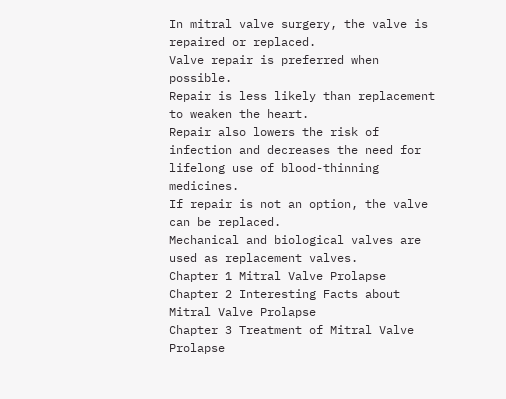In mitral valve surgery, the valve is repaired or replaced.
Valve repair is preferred when possible.
Repair is less likely than replacement to weaken the heart.
Repair also lowers the risk of infection and decreases the need for lifelong use of blood-thinning medicines.
If repair is not an option, the valve can be replaced.
Mechanical and biological valves are used as replacement valves.
Chapter 1 Mitral Valve Prolapse
Chapter 2 Interesting Facts about Mitral Valve Prolapse
Chapter 3 Treatment of Mitral Valve Prolapse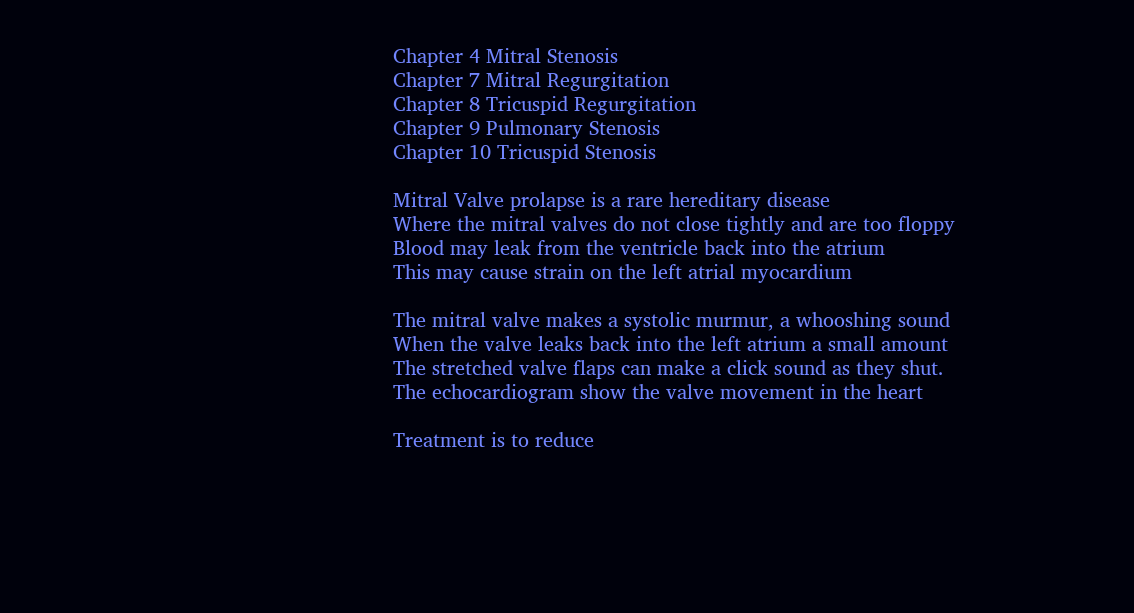Chapter 4 Mitral Stenosis
Chapter 7 Mitral Regurgitation
Chapter 8 Tricuspid Regurgitation
Chapter 9 Pulmonary Stenosis
Chapter 10 Tricuspid Stenosis

Mitral Valve prolapse is a rare hereditary disease
Where the mitral valves do not close tightly and are too floppy
Blood may leak from the ventricle back into the atrium
This may cause strain on the left atrial myocardium

The mitral valve makes a systolic murmur, a whooshing sound
When the valve leaks back into the left atrium a small amount
The stretched valve flaps can make a click sound as they shut.
The echocardiogram show the valve movement in the heart

Treatment is to reduce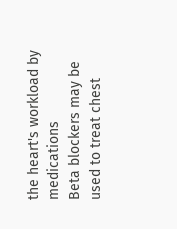the heart's workload by medications
Beta blockers may be used to treat chest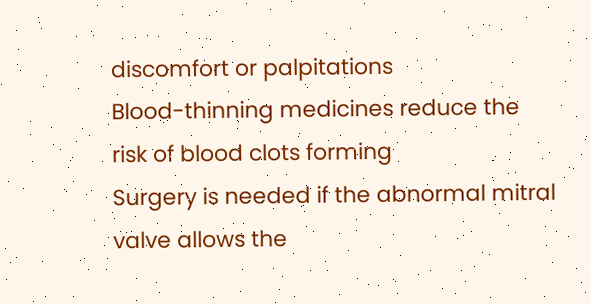discomfort or palpitations
Blood-thinning medicines reduce the risk of blood clots forming
Surgery is needed if the abnormal mitral valve allows the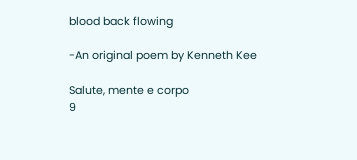blood back flowing

-An original poem by Kenneth Kee

Salute, mente e corpo
9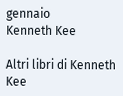gennaio
Kenneth Kee

Altri libri di Kenneth Kee